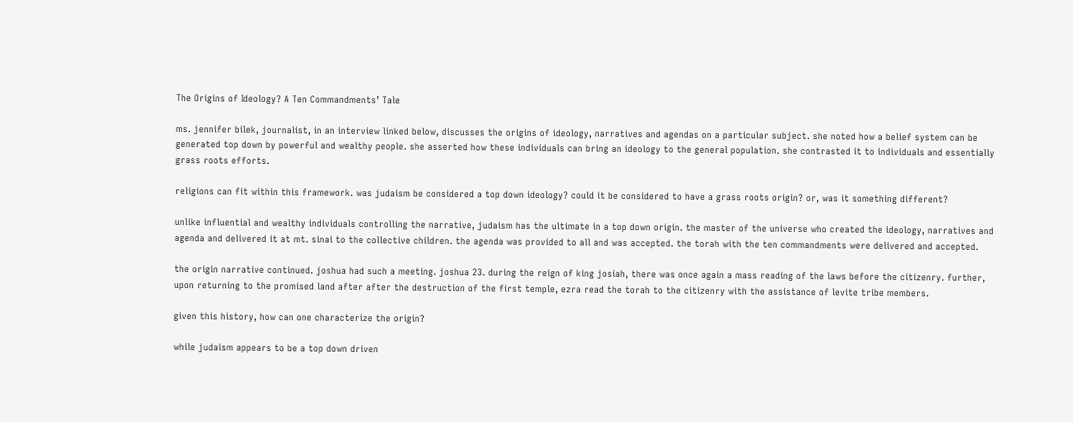The Origins of Ideology? A Ten Commandments’ Tale

ms. jennifer bilek, journalist, in an interview linked below, discusses the origins of ideology, narratives and agendas on a particular subject. she noted how a belief system can be generated top down by powerful and wealthy people. she asserted how these individuals can bring an ideology to the general population. she contrasted it to individuals and essentially grass roots efforts.

religions can fit within this framework. was judaism be considered a top down ideology? could it be considered to have a grass roots origin? or, was it something different?

unlike influential and wealthy individuals controlling the narrative, judaism has the ultimate in a top down origin. the master of the universe who created the ideology, narratives and agenda and delivered it at mt. sinai to the collective children. the agenda was provided to all and was accepted. the torah with the ten commandments were delivered and accepted.

the origin narrative continued. joshua had such a meeting. joshua 23. during the reign of king josiah, there was once again a mass reading of the laws before the citizenry. further, upon returning to the promised land after after the destruction of the first temple, ezra read the torah to the citizenry with the assistance of levite tribe members.

given this history, how can one characterize the origin?

while judaism appears to be a top down driven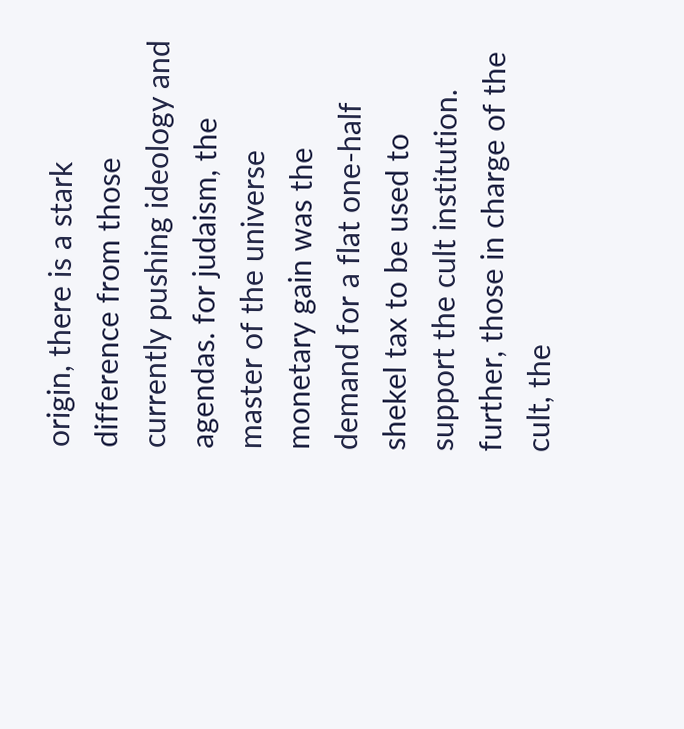origin, there is a stark difference from those currently pushing ideology and agendas. for judaism, the master of the universe monetary gain was the demand for a flat one-half shekel tax to be used to support the cult institution. further, those in charge of the cult, the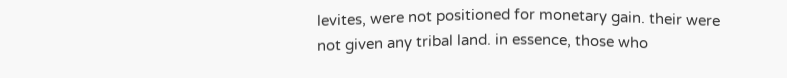levites, were not positioned for monetary gain. their were not given any tribal land. in essence, those who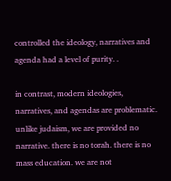controlled the ideology, narratives and agenda had a level of purity. .

in contrast, modern ideologies, narratives, and agendas are problematic. unlike judaism, we are provided no narrative. there is no torah. there is no mass education. we are not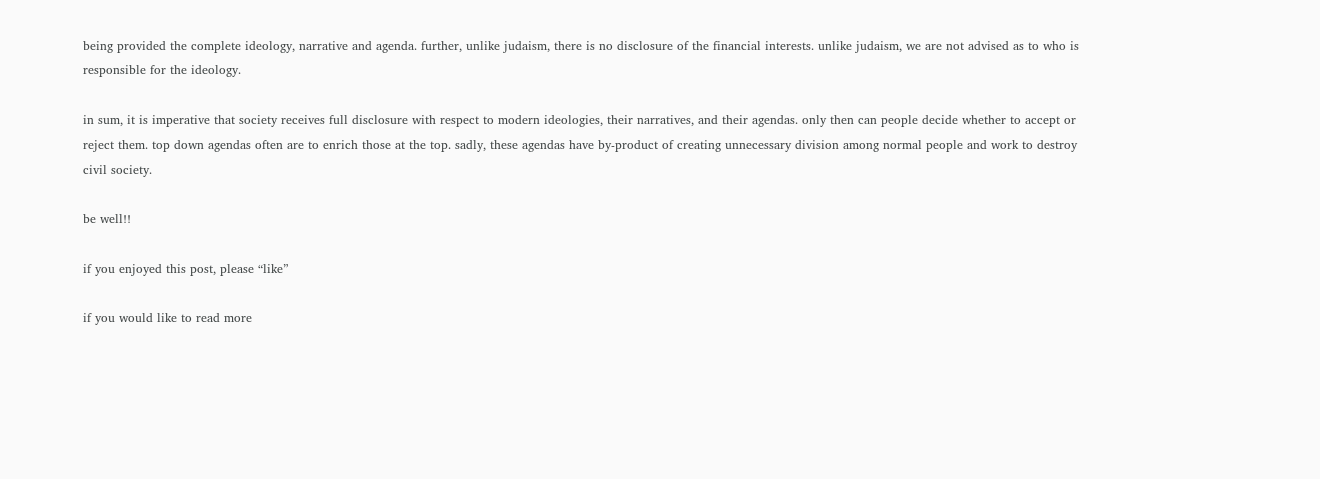being provided the complete ideology, narrative and agenda. further, unlike judaism, there is no disclosure of the financial interests. unlike judaism, we are not advised as to who is responsible for the ideology.

in sum, it is imperative that society receives full disclosure with respect to modern ideologies, their narratives, and their agendas. only then can people decide whether to accept or reject them. top down agendas often are to enrich those at the top. sadly, these agendas have by-product of creating unnecessary division among normal people and work to destroy civil society.

be well!!

if you enjoyed this post, please “like”

if you would like to read more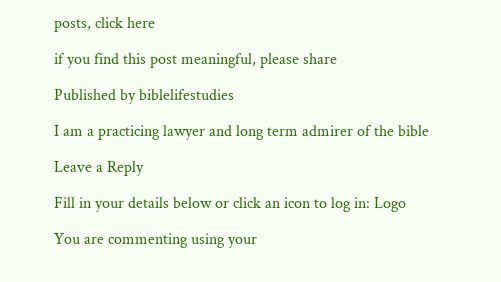posts, click here

if you find this post meaningful, please share

Published by biblelifestudies

I am a practicing lawyer and long term admirer of the bible

Leave a Reply

Fill in your details below or click an icon to log in: Logo

You are commenting using your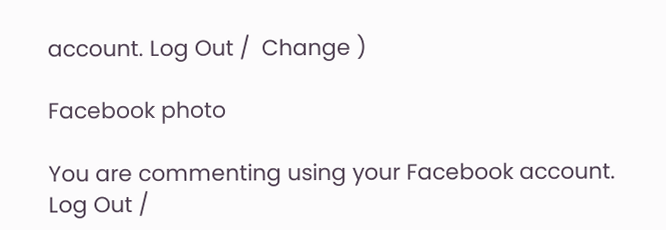account. Log Out /  Change )

Facebook photo

You are commenting using your Facebook account. Log Out /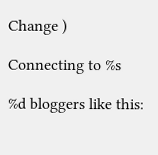Change )

Connecting to %s

%d bloggers like this: